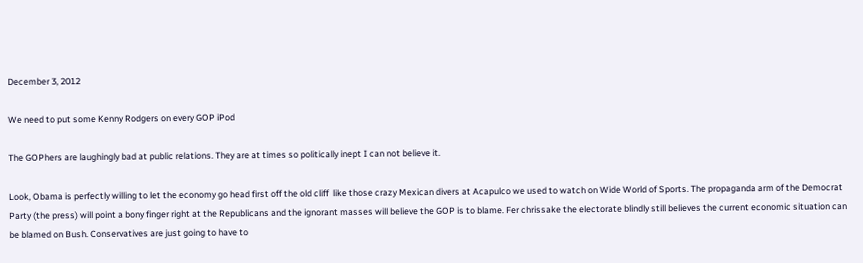December 3, 2012

We need to put some Kenny Rodgers on every GOP iPod

The GOPhers are laughingly bad at public relations. They are at times so politically inept I can not believe it.

Look, Obama is perfectly willing to let the economy go head first off the old cliff  like those crazy Mexican divers at Acapulco we used to watch on Wide World of Sports. The propaganda arm of the Democrat Party (the press) will point a bony finger right at the Republicans and the ignorant masses will believe the GOP is to blame. Fer chrissake the electorate blindly still believes the current economic situation can be blamed on Bush. Conservatives are just going to have to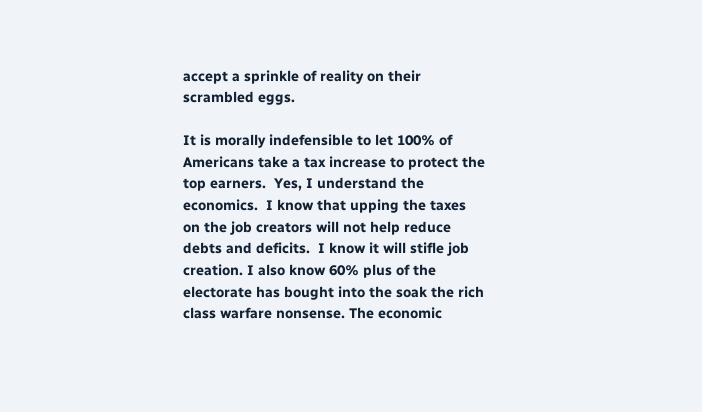accept a sprinkle of reality on their scrambled eggs.

It is morally indefensible to let 100% of Americans take a tax increase to protect the top earners.  Yes, I understand the economics.  I know that upping the taxes on the job creators will not help reduce debts and deficits.  I know it will stifle job creation. I also know 60% plus of the electorate has bought into the soak the rich class warfare nonsense. The economic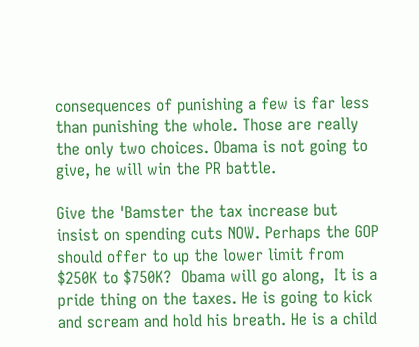consequences of punishing a few is far less than punishing the whole. Those are really the only two choices. Obama is not going to give, he will win the PR battle.

Give the 'Bamster the tax increase but insist on spending cuts NOW. Perhaps the GOP should offer to up the lower limit from $250K to $750K?  Obama will go along,  It is a pride thing on the taxes. He is going to kick and scream and hold his breath. He is a child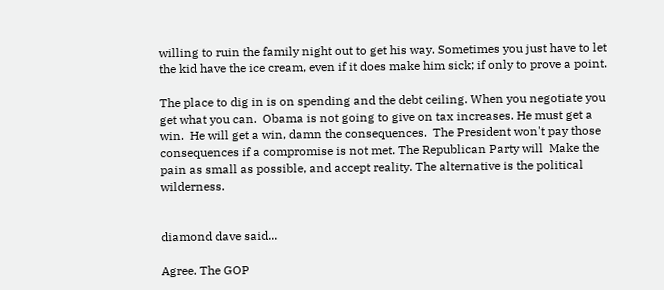willing to ruin the family night out to get his way. Sometimes you just have to let the kid have the ice cream, even if it does make him sick; if only to prove a point.

The place to dig in is on spending and the debt ceiling. When you negotiate you get what you can.  Obama is not going to give on tax increases. He must get a win.  He will get a win, damn the consequences.  The President won't pay those consequences if a compromise is not met. The Republican Party will  Make the pain as small as possible, and accept reality. The alternative is the political wilderness.


diamond dave said...

Agree. The GOP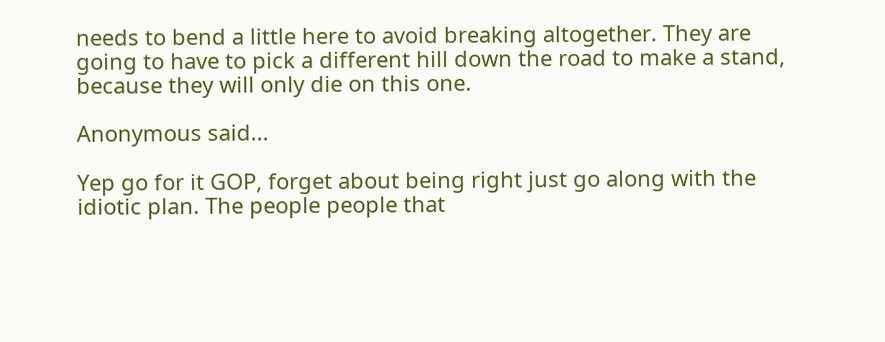needs to bend a little here to avoid breaking altogether. They are going to have to pick a different hill down the road to make a stand, because they will only die on this one.

Anonymous said...

Yep go for it GOP, forget about being right just go along with the idiotic plan. The people people that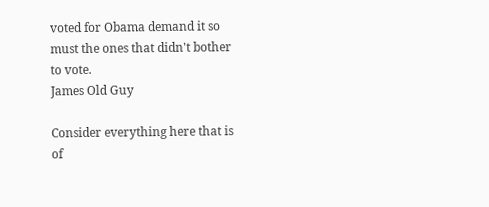voted for Obama demand it so must the ones that didn't bother to vote.
James Old Guy

Consider everything here that is of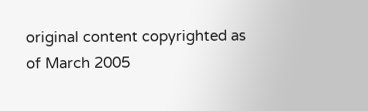original content copyrighted as of March 2005